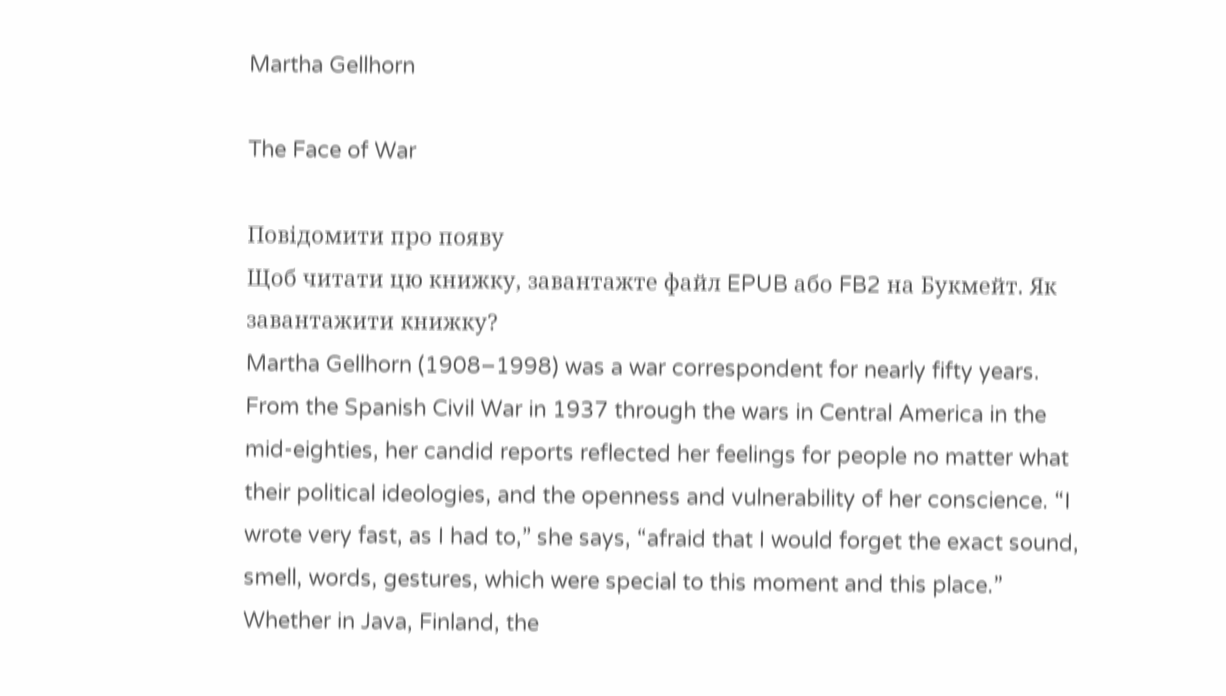Martha Gellhorn

The Face of War

Повідомити про появу
Щоб читати цю книжку, завантажте файл EPUB або FB2 на Букмейт. Як завантажити книжку?
Martha Gellhorn (1908–1998) was a war correspondent for nearly fifty years. From the Spanish Civil War in 1937 through the wars in Central America in the mid-eighties, her candid reports reflected her feelings for people no matter what their political ideologies, and the openness and vulnerability of her conscience. “I wrote very fast, as I had to,” she says, “afraid that I would forget the exact sound, smell, words, gestures, which were special to this moment and this place.” Whether in Java, Finland, the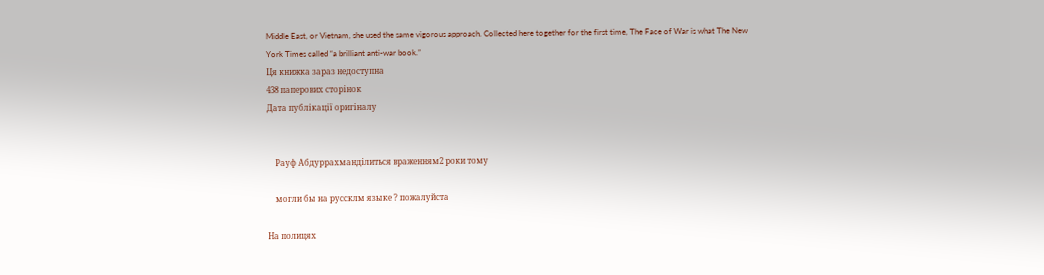Middle East, or Vietnam, she used the same vigorous approach. Collected here together for the first time, The Face of War is what The New York Times called “a brilliant anti-war book.”
Ця книжка зараз недоступна
438 паперових сторінок
Дата публікації оригіналу


    Рауф Абдуррахманділиться враженням2 роки тому

    могли бы на руссклм языке ? пожалуйста

На полицях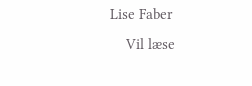Lise Faber
    Vil læse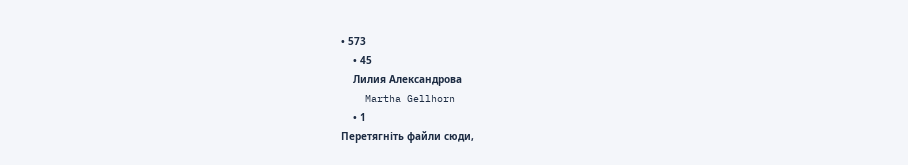• 573
    • 45
    Лилия Александрова
    Martha Gellhorn
    • 1
Перетягніть файли сюди,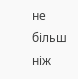не більш ніж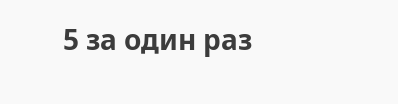5 за один раз